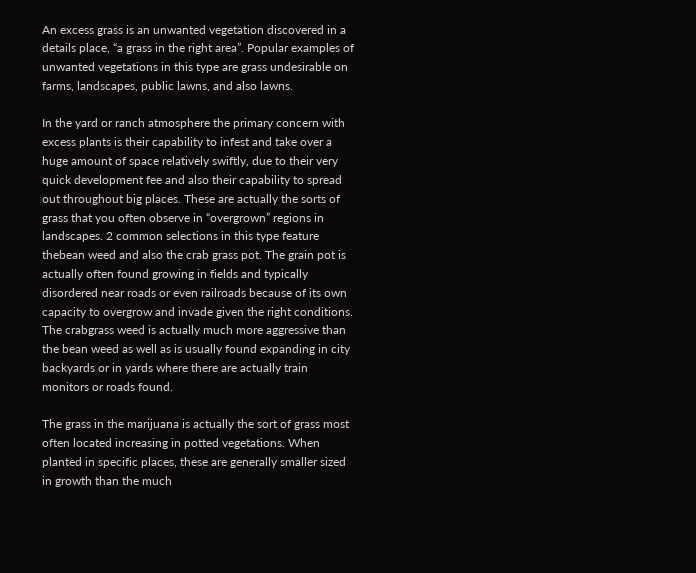An excess grass is an unwanted vegetation discovered in a details place, “a grass in the right area”. Popular examples of unwanted vegetations in this type are grass undesirable on farms, landscapes, public lawns, and also lawns.

In the yard or ranch atmosphere the primary concern with excess plants is their capability to infest and take over a huge amount of space relatively swiftly, due to their very quick development fee and also their capability to spread out throughout big places. These are actually the sorts of grass that you often observe in “overgrown” regions in landscapes. 2 common selections in this type feature thebean weed and also the crab grass pot. The grain pot is actually often found growing in fields and typically disordered near roads or even railroads because of its own capacity to overgrow and invade given the right conditions. The crabgrass weed is actually much more aggressive than the bean weed as well as is usually found expanding in city backyards or in yards where there are actually train monitors or roads found.

The grass in the marijuana is actually the sort of grass most often located increasing in potted vegetations. When planted in specific places, these are generally smaller sized in growth than the much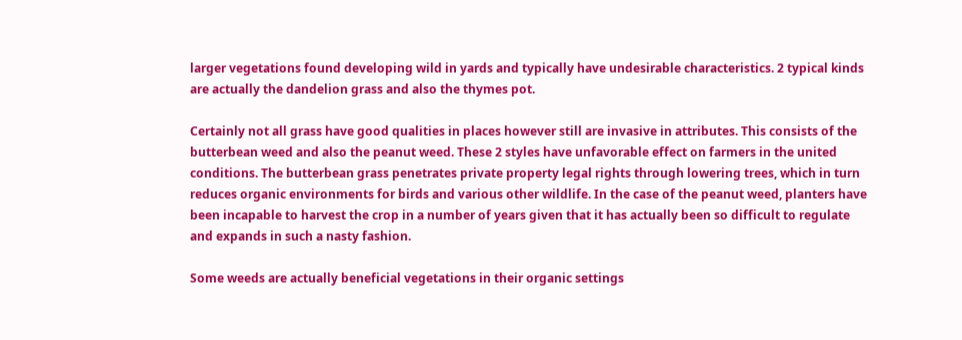larger vegetations found developing wild in yards and typically have undesirable characteristics. 2 typical kinds are actually the dandelion grass and also the thymes pot.

Certainly not all grass have good qualities in places however still are invasive in attributes. This consists of the butterbean weed and also the peanut weed. These 2 styles have unfavorable effect on farmers in the united conditions. The butterbean grass penetrates private property legal rights through lowering trees, which in turn reduces organic environments for birds and various other wildlife. In the case of the peanut weed, planters have been incapable to harvest the crop in a number of years given that it has actually been so difficult to regulate and expands in such a nasty fashion.

Some weeds are actually beneficial vegetations in their organic settings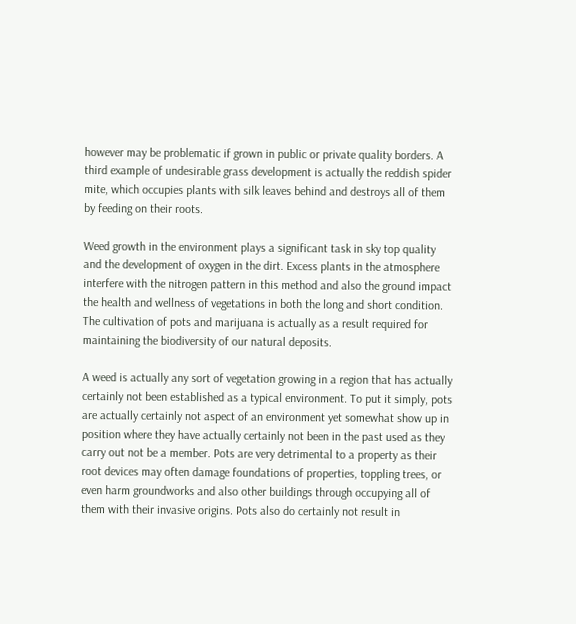however may be problematic if grown in public or private quality borders. A third example of undesirable grass development is actually the reddish spider mite, which occupies plants with silk leaves behind and destroys all of them by feeding on their roots.

Weed growth in the environment plays a significant task in sky top quality and the development of oxygen in the dirt. Excess plants in the atmosphere interfere with the nitrogen pattern in this method and also the ground impact the health and wellness of vegetations in both the long and short condition. The cultivation of pots and marijuana is actually as a result required for maintaining the biodiversity of our natural deposits.

A weed is actually any sort of vegetation growing in a region that has actually certainly not been established as a typical environment. To put it simply, pots are actually certainly not aspect of an environment yet somewhat show up in position where they have actually certainly not been in the past used as they carry out not be a member. Pots are very detrimental to a property as their root devices may often damage foundations of properties, toppling trees, or even harm groundworks and also other buildings through occupying all of them with their invasive origins. Pots also do certainly not result in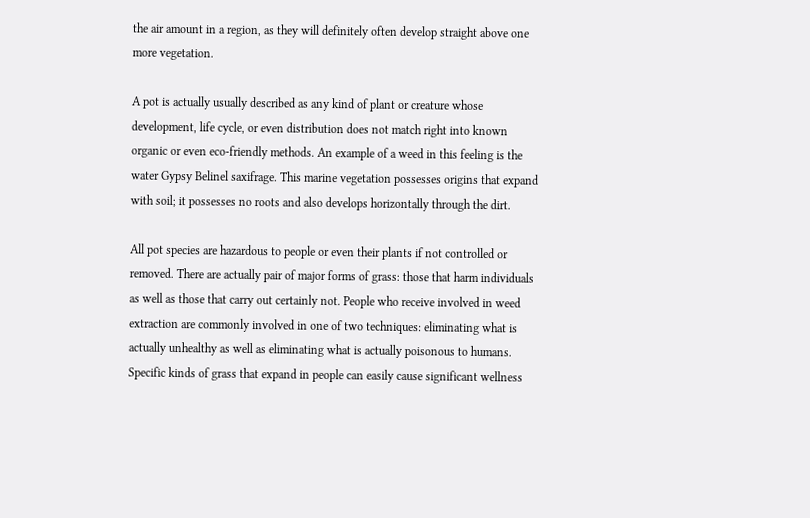the air amount in a region, as they will definitely often develop straight above one more vegetation.

A pot is actually usually described as any kind of plant or creature whose development, life cycle, or even distribution does not match right into known organic or even eco-friendly methods. An example of a weed in this feeling is the water Gypsy Belinel saxifrage. This marine vegetation possesses origins that expand with soil; it possesses no roots and also develops horizontally through the dirt.

All pot species are hazardous to people or even their plants if not controlled or removed. There are actually pair of major forms of grass: those that harm individuals as well as those that carry out certainly not. People who receive involved in weed extraction are commonly involved in one of two techniques: eliminating what is actually unhealthy as well as eliminating what is actually poisonous to humans. Specific kinds of grass that expand in people can easily cause significant wellness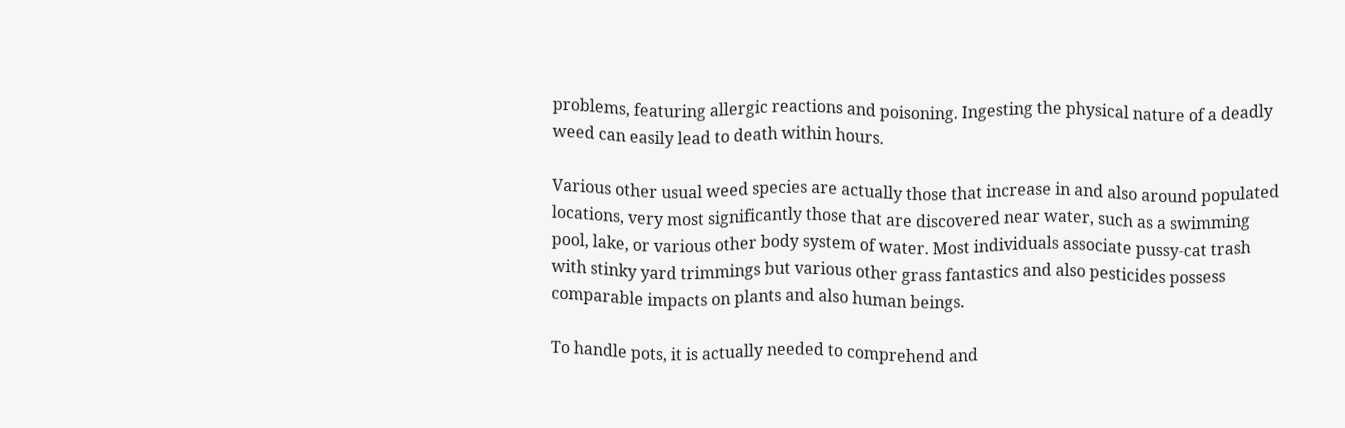problems, featuring allergic reactions and poisoning. Ingesting the physical nature of a deadly weed can easily lead to death within hours.

Various other usual weed species are actually those that increase in and also around populated locations, very most significantly those that are discovered near water, such as a swimming pool, lake, or various other body system of water. Most individuals associate pussy-cat trash with stinky yard trimmings but various other grass fantastics and also pesticides possess comparable impacts on plants and also human beings.

To handle pots, it is actually needed to comprehend and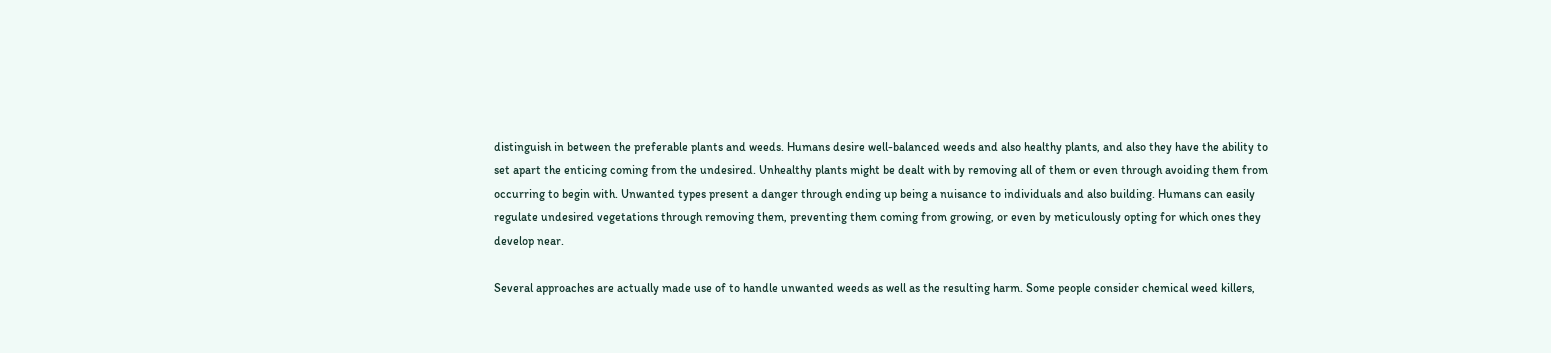distinguish in between the preferable plants and weeds. Humans desire well-balanced weeds and also healthy plants, and also they have the ability to set apart the enticing coming from the undesired. Unhealthy plants might be dealt with by removing all of them or even through avoiding them from occurring to begin with. Unwanted types present a danger through ending up being a nuisance to individuals and also building. Humans can easily regulate undesired vegetations through removing them, preventing them coming from growing, or even by meticulously opting for which ones they develop near.

Several approaches are actually made use of to handle unwanted weeds as well as the resulting harm. Some people consider chemical weed killers,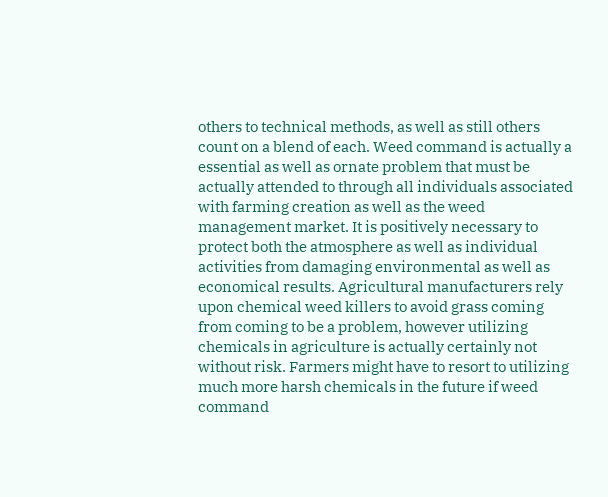others to technical methods, as well as still others count on a blend of each. Weed command is actually a essential as well as ornate problem that must be actually attended to through all individuals associated with farming creation as well as the weed management market. It is positively necessary to protect both the atmosphere as well as individual activities from damaging environmental as well as economical results. Agricultural manufacturers rely upon chemical weed killers to avoid grass coming from coming to be a problem, however utilizing chemicals in agriculture is actually certainly not without risk. Farmers might have to resort to utilizing much more harsh chemicals in the future if weed command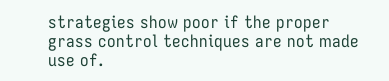strategies show poor if the proper grass control techniques are not made use of.